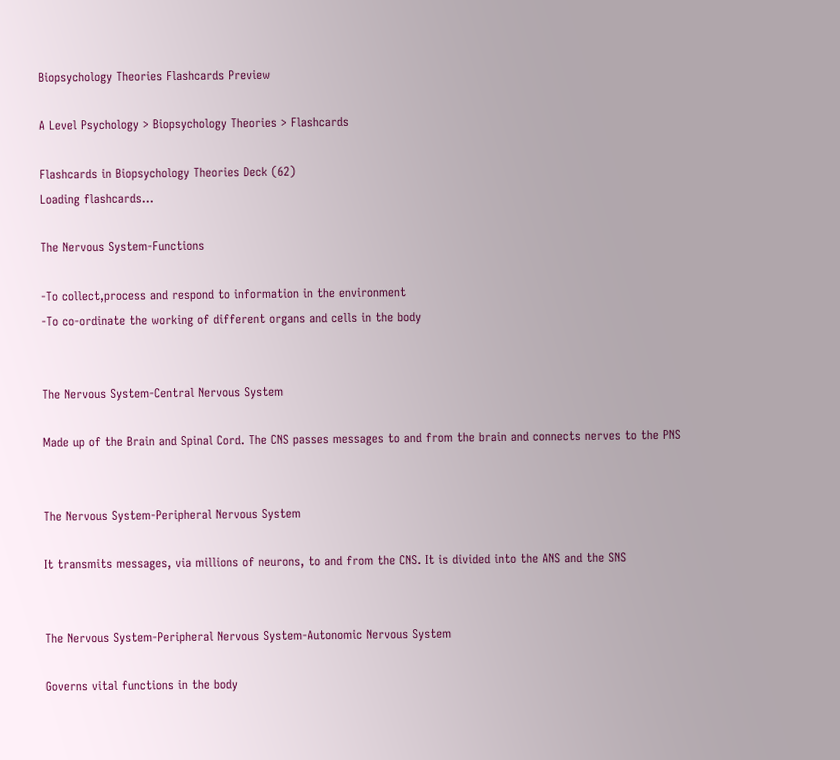Biopsychology Theories Flashcards Preview

A Level Psychology > Biopsychology Theories > Flashcards

Flashcards in Biopsychology Theories Deck (62)
Loading flashcards...

The Nervous System-Functions

-To collect,process and respond to information in the environment
-To co-ordinate the working of different organs and cells in the body


The Nervous System-Central Nervous System

Made up of the Brain and Spinal Cord. The CNS passes messages to and from the brain and connects nerves to the PNS


The Nervous System-Peripheral Nervous System

It transmits messages, via millions of neurons, to and from the CNS. It is divided into the ANS and the SNS


The Nervous System-Peripheral Nervous System-Autonomic Nervous System

Governs vital functions in the body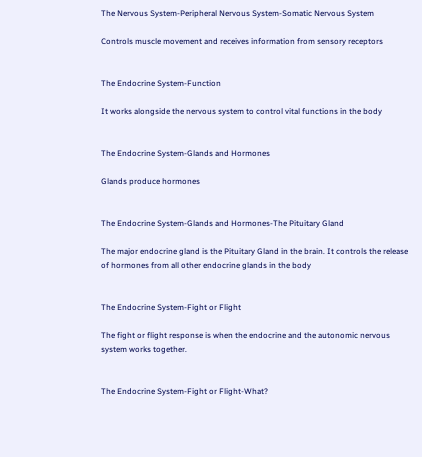The Nervous System-Peripheral Nervous System-Somatic Nervous System

Controls muscle movement and receives information from sensory receptors


The Endocrine System-Function

It works alongside the nervous system to control vital functions in the body


The Endocrine System-Glands and Hormones

Glands produce hormones


The Endocrine System-Glands and Hormones-The Pituitary Gland

The major endocrine gland is the Pituitary Gland in the brain. It controls the release of hormones from all other endocrine glands in the body


The Endocrine System-Fight or Flight

The fight or flight response is when the endocrine and the autonomic nervous system works together.


The Endocrine System-Fight or Flight-What?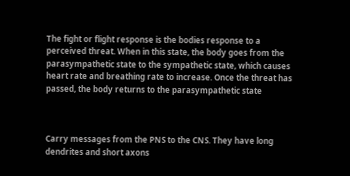The fight or flight response is the bodies response to a perceived threat. When in this state, the body goes from the parasympathetic state to the sympathetic state, which causes heart rate and breathing rate to increase. Once the threat has passed, the body returns to the parasympathetic state



Carry messages from the PNS to the CNS. They have long dendrites and short axons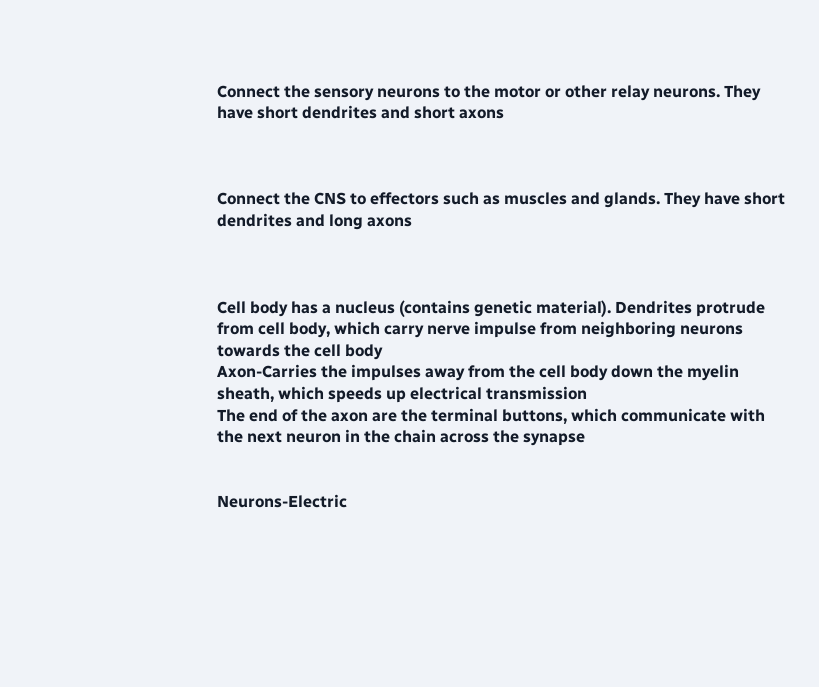Connect the sensory neurons to the motor or other relay neurons. They have short dendrites and short axons



Connect the CNS to effectors such as muscles and glands. They have short dendrites and long axons



Cell body has a nucleus (contains genetic material). Dendrites protrude from cell body, which carry nerve impulse from neighboring neurons towards the cell body
Axon-Carries the impulses away from the cell body down the myelin sheath, which speeds up electrical transmission
The end of the axon are the terminal buttons, which communicate with the next neuron in the chain across the synapse


Neurons-Electric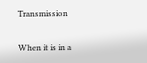Transmission

When it is in a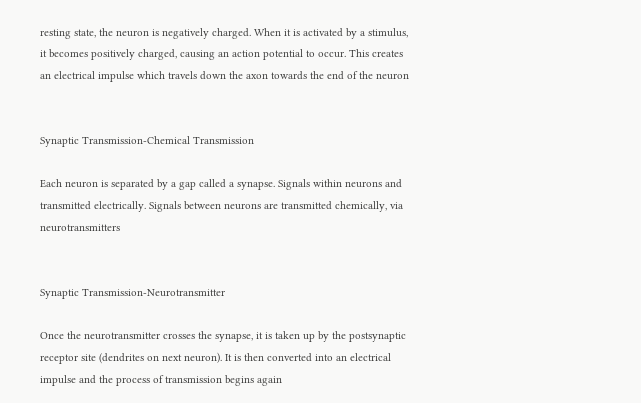resting state, the neuron is negatively charged. When it is activated by a stimulus, it becomes positively charged, causing an action potential to occur. This creates an electrical impulse which travels down the axon towards the end of the neuron


Synaptic Transmission-Chemical Transmission

Each neuron is separated by a gap called a synapse. Signals within neurons and transmitted electrically. Signals between neurons are transmitted chemically, via neurotransmitters


Synaptic Transmission-Neurotransmitter

Once the neurotransmitter crosses the synapse, it is taken up by the postsynaptic receptor site (dendrites on next neuron). It is then converted into an electrical impulse and the process of transmission begins again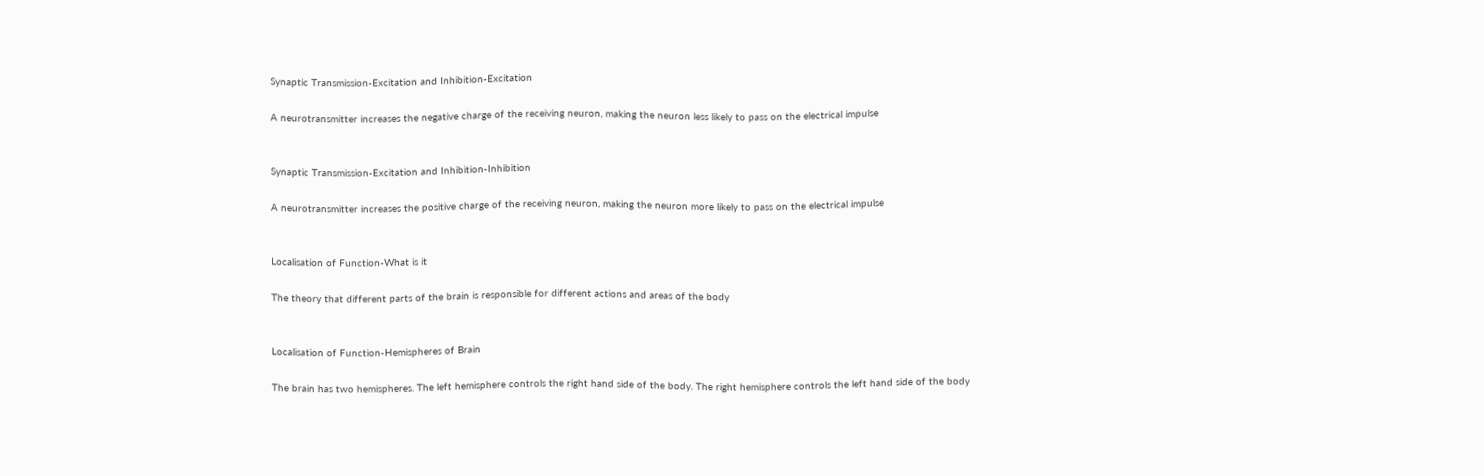Synaptic Transmission-Excitation and Inhibition-Excitation

A neurotransmitter increases the negative charge of the receiving neuron, making the neuron less likely to pass on the electrical impulse


Synaptic Transmission-Excitation and Inhibition-Inhibition

A neurotransmitter increases the positive charge of the receiving neuron, making the neuron more likely to pass on the electrical impulse


Localisation of Function-What is it

The theory that different parts of the brain is responsible for different actions and areas of the body


Localisation of Function-Hemispheres of Brain

The brain has two hemispheres. The left hemisphere controls the right hand side of the body. The right hemisphere controls the left hand side of the body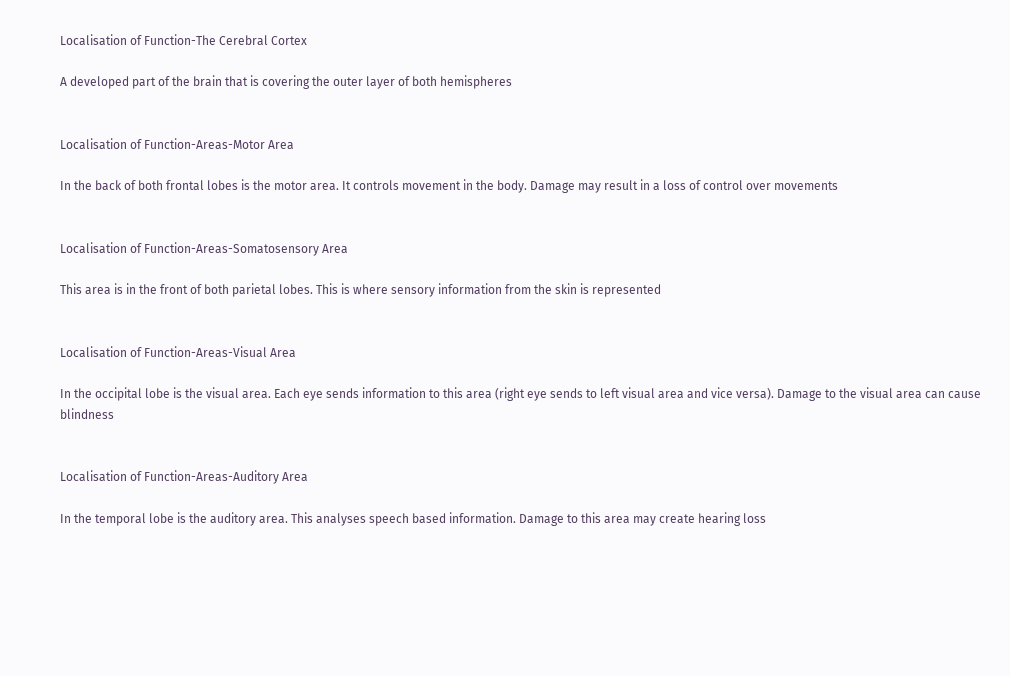Localisation of Function-The Cerebral Cortex

A developed part of the brain that is covering the outer layer of both hemispheres


Localisation of Function-Areas-Motor Area

In the back of both frontal lobes is the motor area. It controls movement in the body. Damage may result in a loss of control over movements


Localisation of Function-Areas-Somatosensory Area

This area is in the front of both parietal lobes. This is where sensory information from the skin is represented


Localisation of Function-Areas-Visual Area

In the occipital lobe is the visual area. Each eye sends information to this area (right eye sends to left visual area and vice versa). Damage to the visual area can cause blindness


Localisation of Function-Areas-Auditory Area

In the temporal lobe is the auditory area. This analyses speech based information. Damage to this area may create hearing loss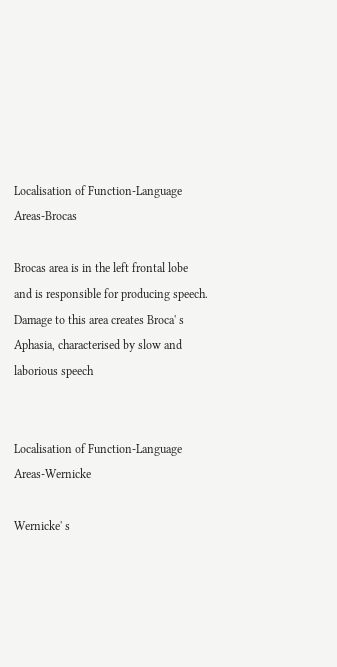Localisation of Function-Language Areas-Brocas

Brocas area is in the left frontal lobe and is responsible for producing speech. Damage to this area creates Broca' s Aphasia, characterised by slow and laborious speech


Localisation of Function-Language Areas-Wernicke

Wernicke' s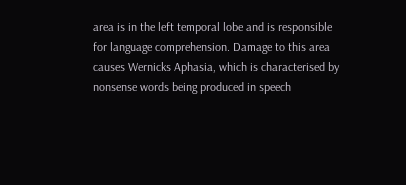area is in the left temporal lobe and is responsible for language comprehension. Damage to this area causes Wernicks Aphasia, which is characterised by nonsense words being produced in speech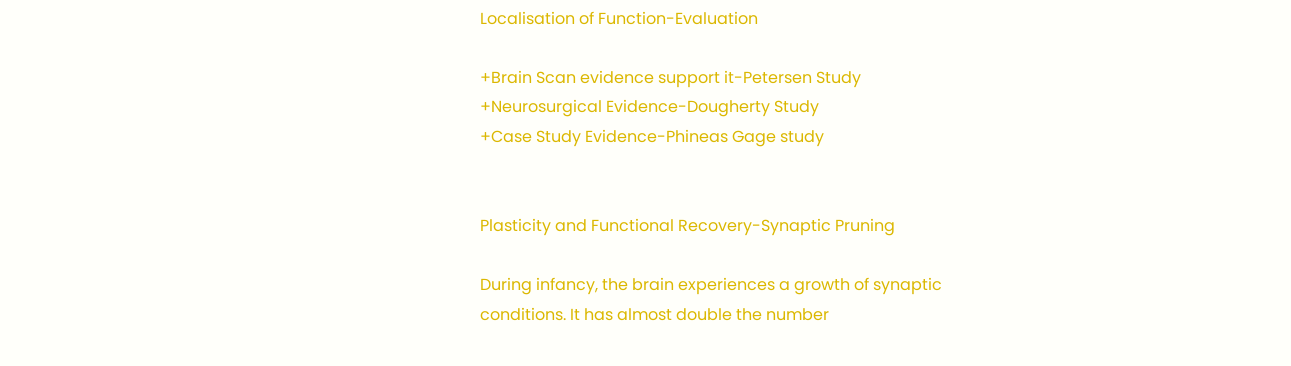Localisation of Function-Evaluation

+Brain Scan evidence support it-Petersen Study
+Neurosurgical Evidence-Dougherty Study
+Case Study Evidence-Phineas Gage study


Plasticity and Functional Recovery-Synaptic Pruning

During infancy, the brain experiences a growth of synaptic conditions. It has almost double the number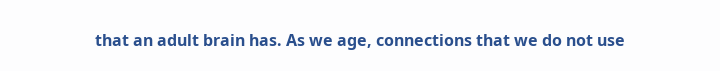that an adult brain has. As we age, connections that we do not use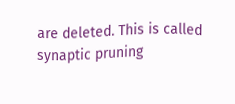are deleted. This is called synaptic pruning